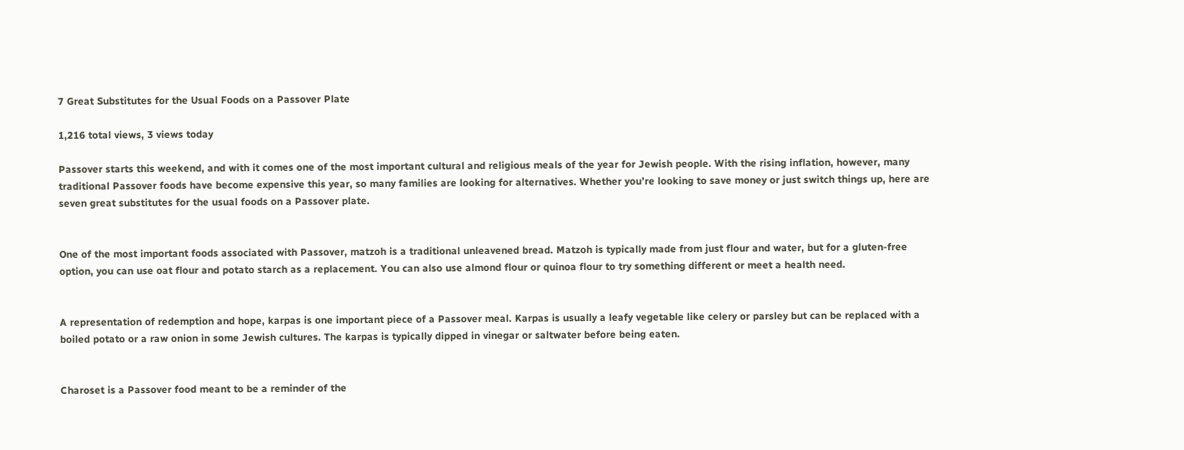7 Great Substitutes for the Usual Foods on a Passover Plate

1,216 total views, 3 views today

Passover starts this weekend, and with it comes one of the most important cultural and religious meals of the year for Jewish people. With the rising inflation, however, many traditional Passover foods have become expensive this year, so many families are looking for alternatives. Whether you’re looking to save money or just switch things up, here are seven great substitutes for the usual foods on a Passover plate.


One of the most important foods associated with Passover, matzoh is a traditional unleavened bread. Matzoh is typically made from just flour and water, but for a gluten-free option, you can use oat flour and potato starch as a replacement. You can also use almond flour or quinoa flour to try something different or meet a health need.


A representation of redemption and hope, karpas is one important piece of a Passover meal. Karpas is usually a leafy vegetable like celery or parsley but can be replaced with a boiled potato or a raw onion in some Jewish cultures. The karpas is typically dipped in vinegar or saltwater before being eaten.


Charoset is a Passover food meant to be a reminder of the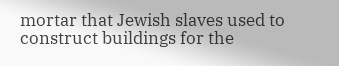mortar that Jewish slaves used to construct buildings for the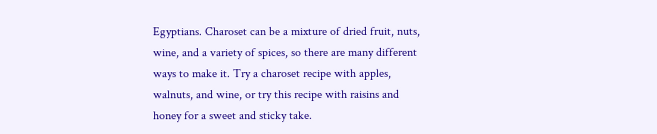Egyptians. Charoset can be a mixture of dried fruit, nuts, wine, and a variety of spices, so there are many different ways to make it. Try a charoset recipe with apples, walnuts, and wine, or try this recipe with raisins and honey for a sweet and sticky take.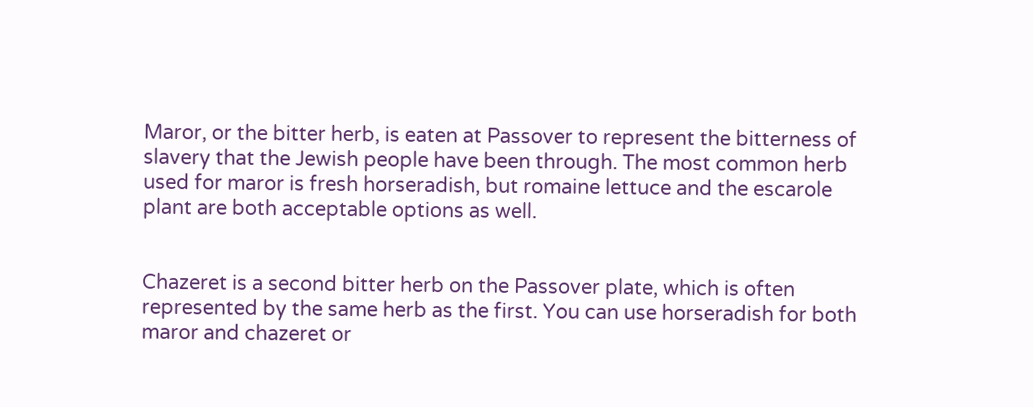Maror, or the bitter herb, is eaten at Passover to represent the bitterness of slavery that the Jewish people have been through. The most common herb used for maror is fresh horseradish, but romaine lettuce and the escarole plant are both acceptable options as well.


Chazeret is a second bitter herb on the Passover plate, which is often represented by the same herb as the first. You can use horseradish for both maror and chazeret or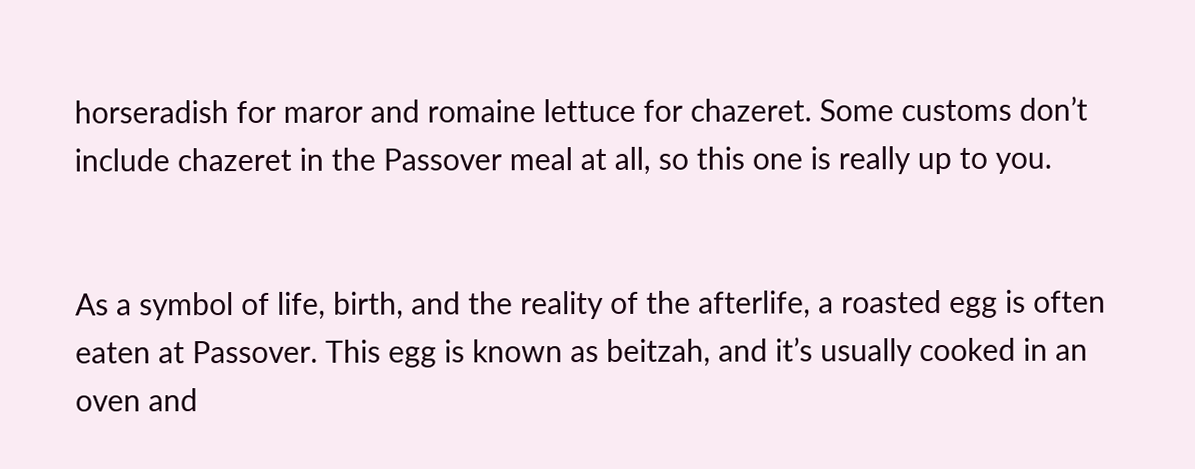horseradish for maror and romaine lettuce for chazeret. Some customs don’t include chazeret in the Passover meal at all, so this one is really up to you.


As a symbol of life, birth, and the reality of the afterlife, a roasted egg is often eaten at Passover. This egg is known as beitzah, and it’s usually cooked in an oven and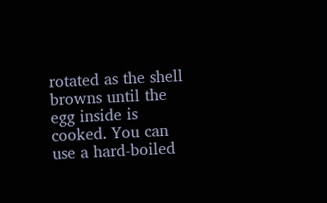rotated as the shell browns until the egg inside is cooked. You can use a hard-boiled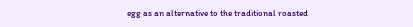egg as an alternative to the traditional roasted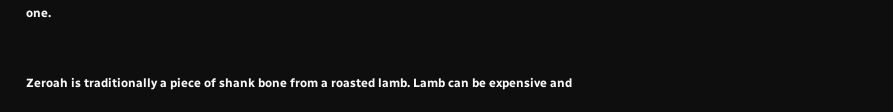one.


Zeroah is traditionally a piece of shank bone from a roasted lamb. Lamb can be expensive and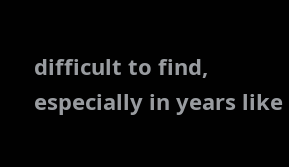difficult to find, especially in years like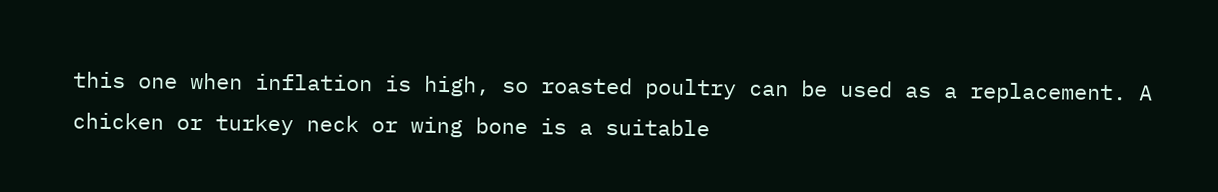this one when inflation is high, so roasted poultry can be used as a replacement. A chicken or turkey neck or wing bone is a suitable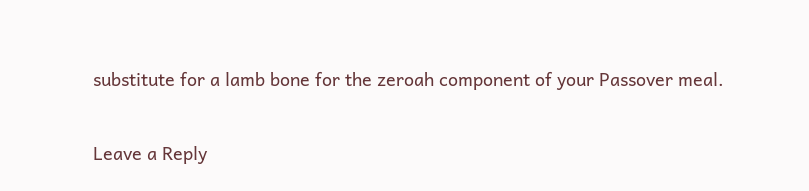substitute for a lamb bone for the zeroah component of your Passover meal.

Leave a Reply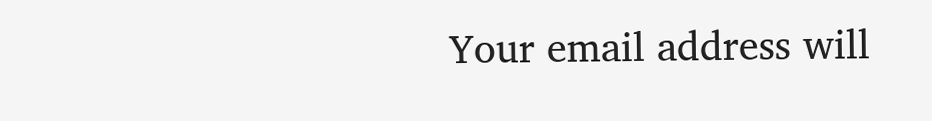Your email address will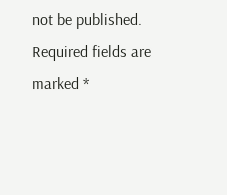not be published. Required fields are marked *